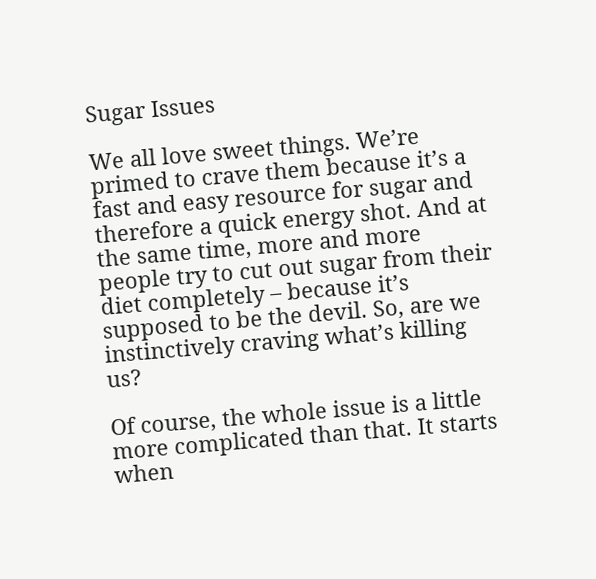Sugar Issues

We all love sweet things. We’re primed to crave them because it’s a fast and easy resource for sugar and therefore a quick energy shot. And at the same time, more and more people try to cut out sugar from their diet completely – because it’s supposed to be the devil. So, are we instinctively craving what’s killing us?

Of course, the whole issue is a little more complicated than that. It starts when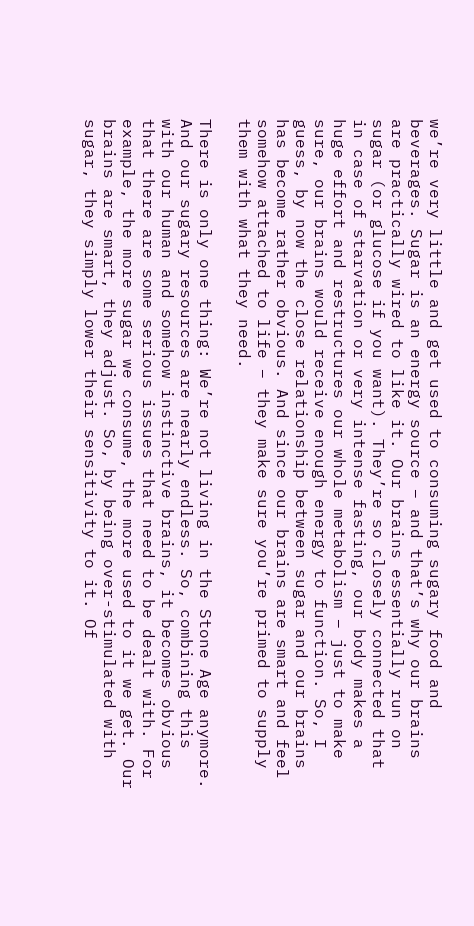we’re very little and get used to consuming sugary food and beverages. Sugar is an energy source – and that’s why our brains are practically wired to like it. Our brains essentially run on sugar (or glucose if you want). They’re so closely connected that in case of starvation or very intense fasting, our body makes a huge effort and restructures our whole metabolism – just to make sure, our brains would receive enough energy to function. So, I guess, by now the close relationship between sugar and our brains has become rather obvious. And since our brains are smart and feel somehow attached to life – they make sure you’re primed to supply them with what they need.

There is only one thing: We’re not living in the Stone Age anymore. And our sugary resources are nearly endless. So, combining this with our human and somehow instinctive brains, it becomes obvious that there are some serious issues that need to be dealt with. For example, the more sugar we consume, the more used to it we get. Our brains are smart, they adjust. So, by being over-stimulated with sugar, they simply lower their sensitivity to it. Of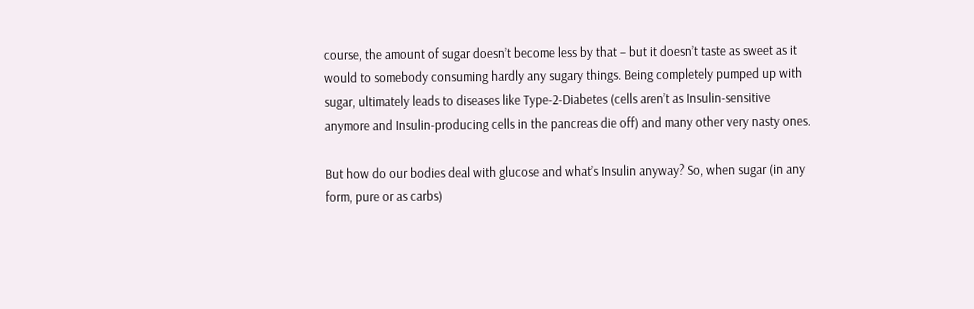course, the amount of sugar doesn’t become less by that – but it doesn’t taste as sweet as it would to somebody consuming hardly any sugary things. Being completely pumped up with sugar, ultimately leads to diseases like Type-2-Diabetes (cells aren’t as Insulin-sensitive anymore and Insulin-producing cells in the pancreas die off) and many other very nasty ones.

But how do our bodies deal with glucose and what’s Insulin anyway? So, when sugar (in any form, pure or as carbs)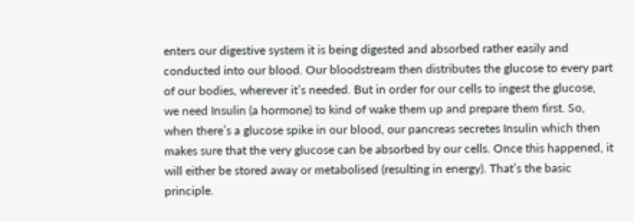enters our digestive system it is being digested and absorbed rather easily and conducted into our blood. Our bloodstream then distributes the glucose to every part of our bodies, wherever it’s needed. But in order for our cells to ingest the glucose, we need Insulin (a hormone) to kind of wake them up and prepare them first. So, when there’s a glucose spike in our blood, our pancreas secretes Insulin which then makes sure that the very glucose can be absorbed by our cells. Once this happened, it will either be stored away or metabolised (resulting in energy). That’s the basic principle.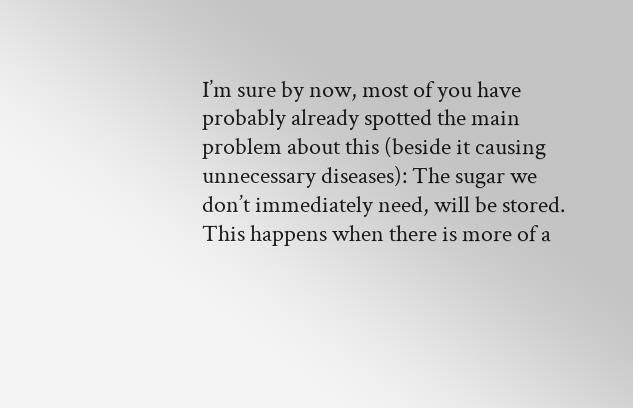I’m sure by now, most of you have probably already spotted the main problem about this (beside it causing unnecessary diseases): The sugar we don’t immediately need, will be stored. This happens when there is more of a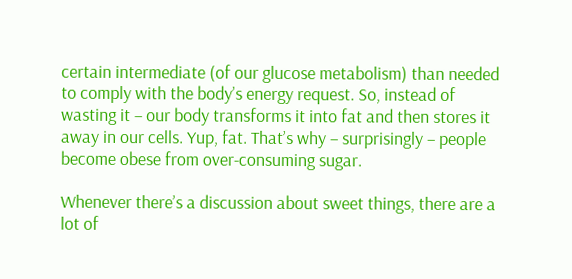certain intermediate (of our glucose metabolism) than needed to comply with the body’s energy request. So, instead of wasting it – our body transforms it into fat and then stores it away in our cells. Yup, fat. That’s why – surprisingly – people become obese from over-consuming sugar.

Whenever there’s a discussion about sweet things, there are a lot of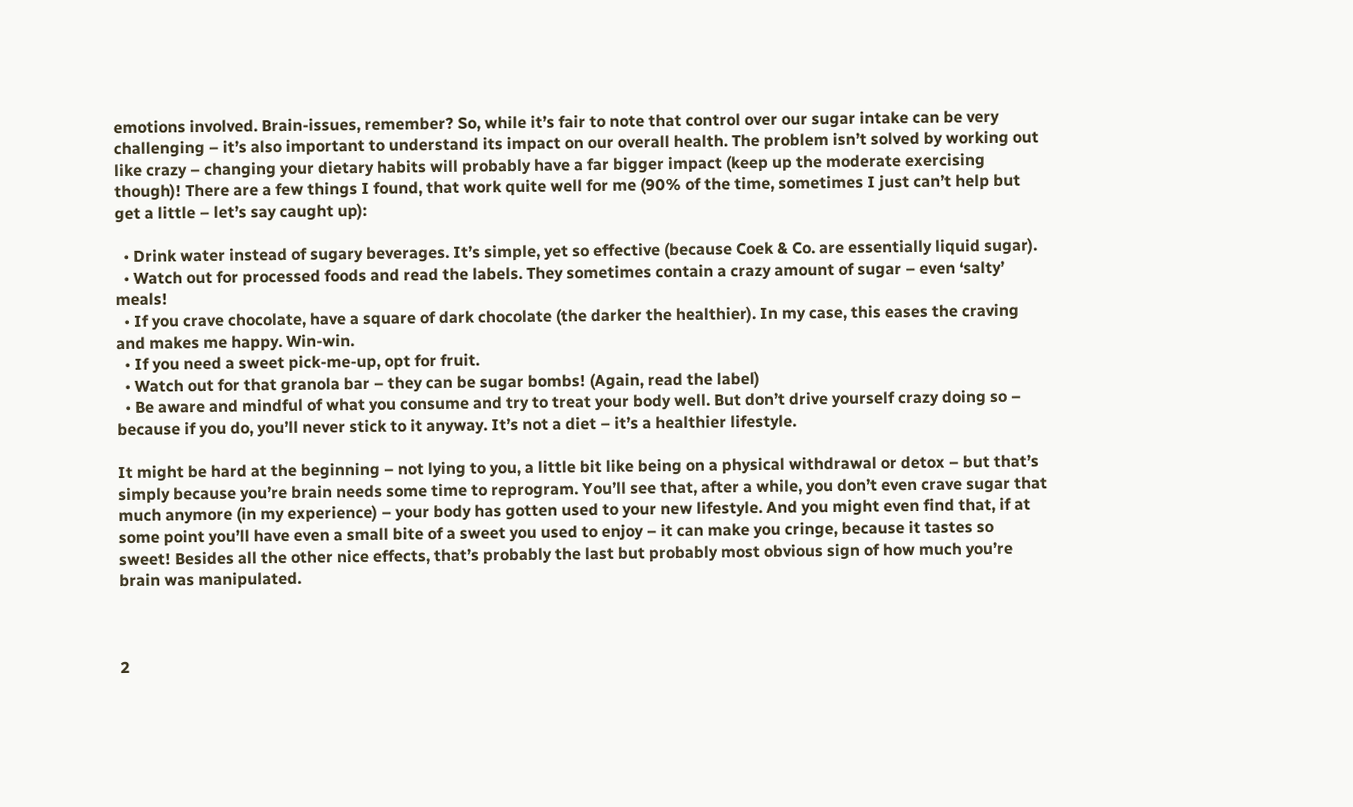emotions involved. Brain-issues, remember? So, while it’s fair to note that control over our sugar intake can be very challenging – it’s also important to understand its impact on our overall health. The problem isn’t solved by working out like crazy – changing your dietary habits will probably have a far bigger impact (keep up the moderate exercising though)! There are a few things I found, that work quite well for me (90% of the time, sometimes I just can’t help but get a little – let’s say caught up):

  • Drink water instead of sugary beverages. It’s simple, yet so effective (because Coek & Co. are essentially liquid sugar).
  • Watch out for processed foods and read the labels. They sometimes contain a crazy amount of sugar – even ‘salty’ meals!
  • If you crave chocolate, have a square of dark chocolate (the darker the healthier). In my case, this eases the craving and makes me happy. Win-win.
  • If you need a sweet pick-me-up, opt for fruit.
  • Watch out for that granola bar – they can be sugar bombs! (Again, read the label)
  • Be aware and mindful of what you consume and try to treat your body well. But don’t drive yourself crazy doing so – because if you do, you’ll never stick to it anyway. It’s not a diet – it’s a healthier lifestyle.

It might be hard at the beginning – not lying to you, a little bit like being on a physical withdrawal or detox – but that’s simply because you’re brain needs some time to reprogram. You’ll see that, after a while, you don’t even crave sugar that much anymore (in my experience) – your body has gotten used to your new lifestyle. And you might even find that, if at some point you’ll have even a small bite of a sweet you used to enjoy – it can make you cringe, because it tastes so sweet! Besides all the other nice effects, that’s probably the last but probably most obvious sign of how much you’re brain was manipulated.



2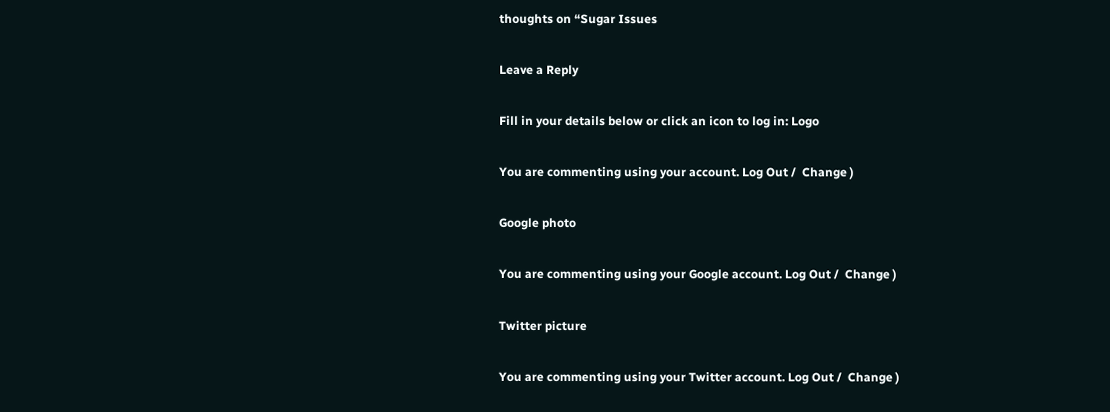thoughts on “Sugar Issues

Leave a Reply

Fill in your details below or click an icon to log in: Logo

You are commenting using your account. Log Out /  Change )

Google photo

You are commenting using your Google account. Log Out /  Change )

Twitter picture

You are commenting using your Twitter account. Log Out /  Change )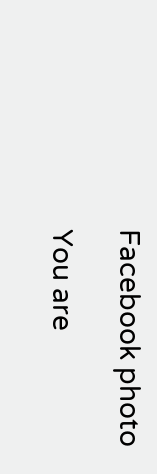Facebook photo

You are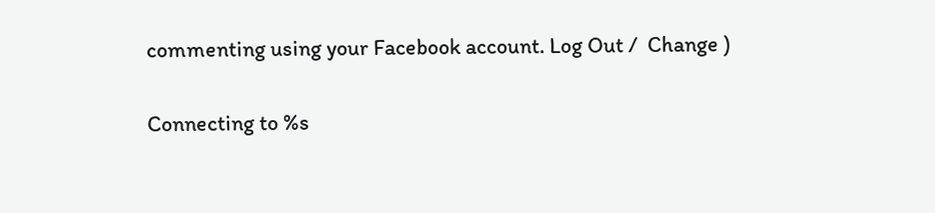commenting using your Facebook account. Log Out /  Change )

Connecting to %s